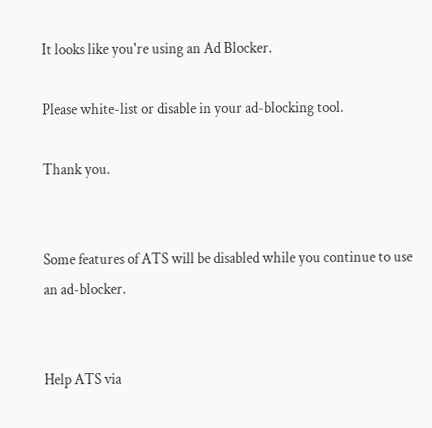It looks like you're using an Ad Blocker.

Please white-list or disable in your ad-blocking tool.

Thank you.


Some features of ATS will be disabled while you continue to use an ad-blocker.


Help ATS via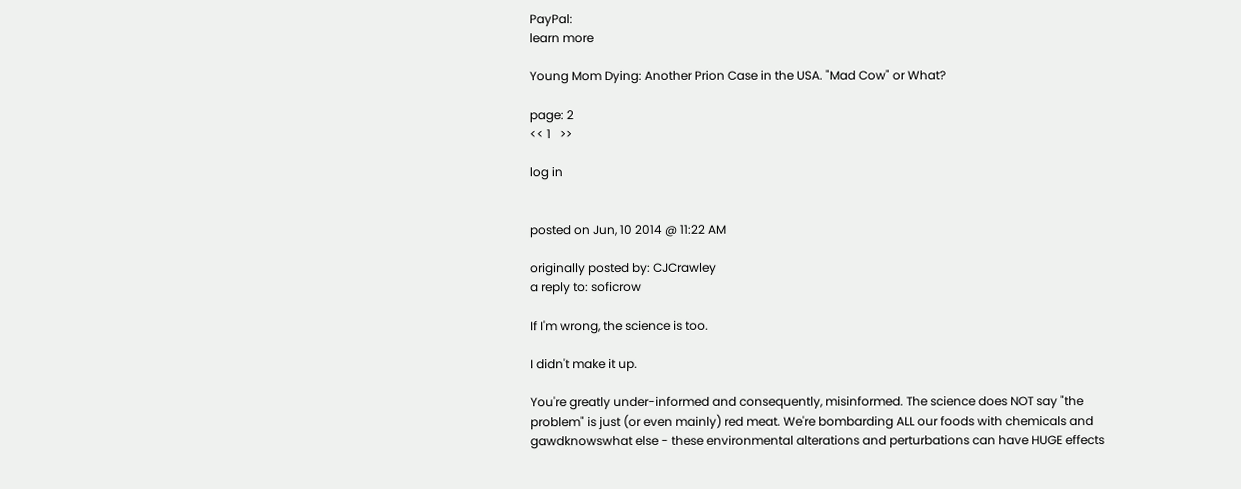PayPal:
learn more

Young Mom Dying: Another Prion Case in the USA. "Mad Cow" or What?

page: 2
<< 1   >>

log in


posted on Jun, 10 2014 @ 11:22 AM

originally posted by: CJCrawley
a reply to: soficrow

If I'm wrong, the science is too.

I didn't make it up.

You're greatly under-informed and consequently, misinformed. The science does NOT say "the problem" is just (or even mainly) red meat. We're bombarding ALL our foods with chemicals and gawdknowswhat else - these environmental alterations and perturbations can have HUGE effects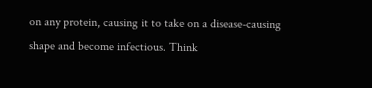on any protein, causing it to take on a disease-causing shape and become infectious. Think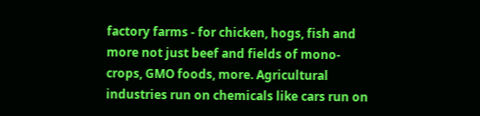factory farms - for chicken, hogs, fish and more not just beef and fields of mono-crops, GMO foods, more. Agricultural industries run on chemicals like cars run on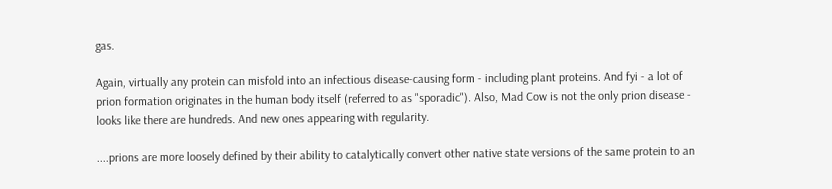gas.

Again, virtually any protein can misfold into an infectious disease-causing form - including plant proteins. And fyi - a lot of prion formation originates in the human body itself (referred to as "sporadic"). Also, Mad Cow is not the only prion disease - looks like there are hundreds. And new ones appearing with regularity.

....prions are more loosely defined by their ability to catalytically convert other native state versions of the same protein to an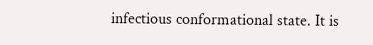infectious conformational state. It is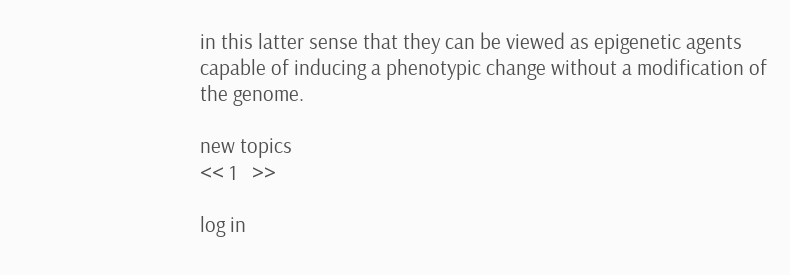in this latter sense that they can be viewed as epigenetic agents capable of inducing a phenotypic change without a modification of the genome.

new topics
<< 1   >>

log in